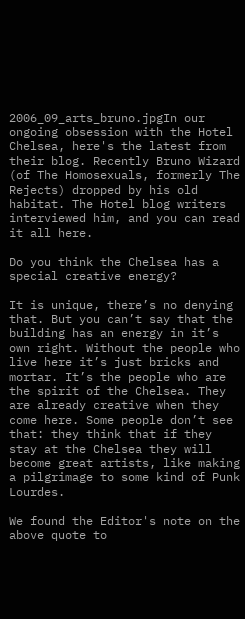2006_09_arts_bruno.jpgIn our ongoing obsession with the Hotel Chelsea, here's the latest from their blog. Recently Bruno Wizard (of The Homosexuals, formerly The Rejects) dropped by his old habitat. The Hotel blog writers interviewed him, and you can read it all here.

Do you think the Chelsea has a special creative energy?

It is unique, there’s no denying that. But you can’t say that the building has an energy in it’s own right. Without the people who live here it’s just bricks and mortar. It’s the people who are the spirit of the Chelsea. They are already creative when they come here. Some people don’t see that: they think that if they stay at the Chelsea they will become great artists, like making a pilgrimage to some kind of Punk Lourdes.

We found the Editor's note on the above quote to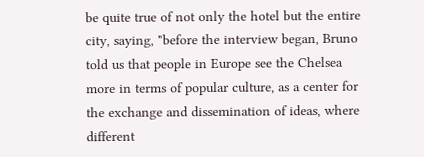be quite true of not only the hotel but the entire city, saying, "before the interview began, Bruno told us that people in Europe see the Chelsea more in terms of popular culture, as a center for the exchange and dissemination of ideas, where different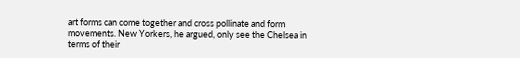art forms can come together and cross pollinate and form movements. New Yorkers, he argued, only see the Chelsea in terms of their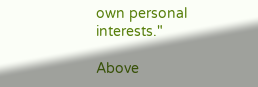own personal interests."

Above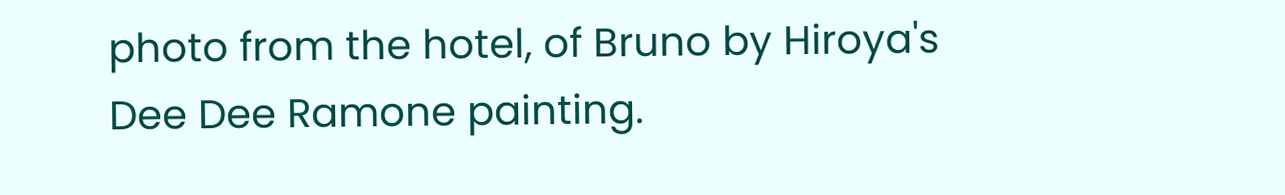photo from the hotel, of Bruno by Hiroya's Dee Dee Ramone painting.